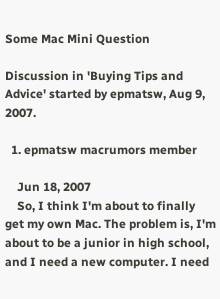Some Mac Mini Question

Discussion in 'Buying Tips and Advice' started by epmatsw, Aug 9, 2007.

  1. epmatsw macrumors member

    Jun 18, 2007
    So, I think I'm about to finally get my own Mac. The problem is, I'm about to be a junior in high school, and I need a new computer. I need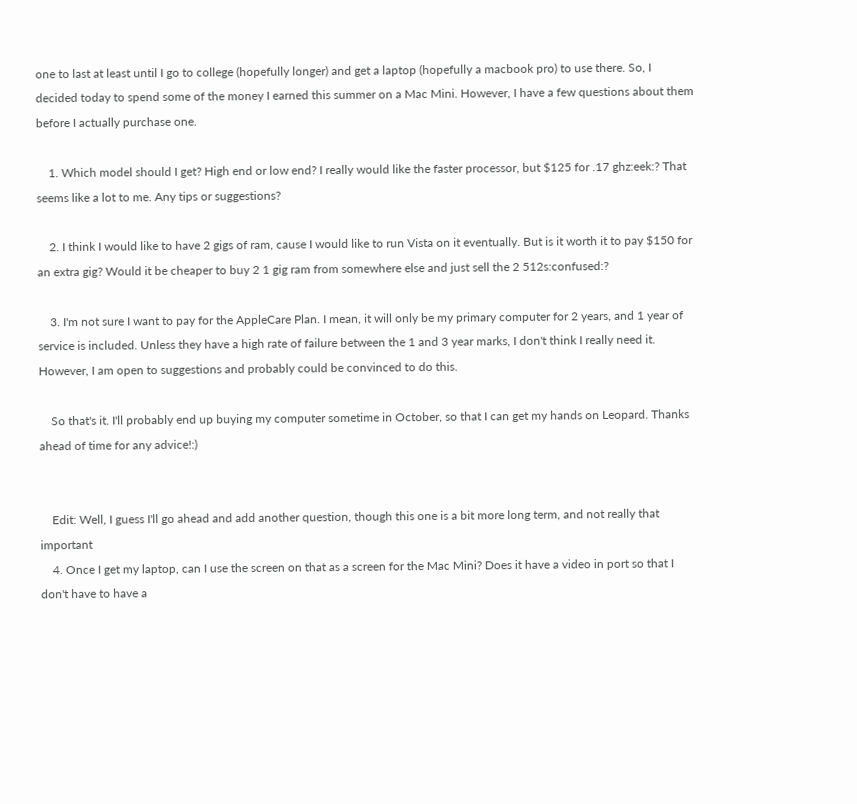one to last at least until I go to college (hopefully longer) and get a laptop (hopefully a macbook pro) to use there. So, I decided today to spend some of the money I earned this summer on a Mac Mini. However, I have a few questions about them before I actually purchase one.

    1. Which model should I get? High end or low end? I really would like the faster processor, but $125 for .17 ghz:eek:? That seems like a lot to me. Any tips or suggestions?

    2. I think I would like to have 2 gigs of ram, cause I would like to run Vista on it eventually. But is it worth it to pay $150 for an extra gig? Would it be cheaper to buy 2 1 gig ram from somewhere else and just sell the 2 512s:confused:?

    3. I'm not sure I want to pay for the AppleCare Plan. I mean, it will only be my primary computer for 2 years, and 1 year of service is included. Unless they have a high rate of failure between the 1 and 3 year marks, I don't think I really need it. However, I am open to suggestions and probably could be convinced to do this.

    So that's it. I'll probably end up buying my computer sometime in October, so that I can get my hands on Leopard. Thanks ahead of time for any advice!:)


    Edit: Well, I guess I'll go ahead and add another question, though this one is a bit more long term, and not really that important
    4. Once I get my laptop, can I use the screen on that as a screen for the Mac Mini? Does it have a video in port so that I don't have to have a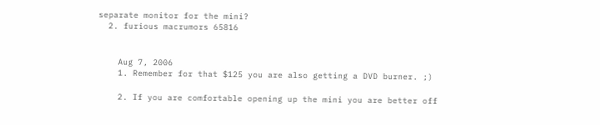separate monitor for the mini?
  2. furious macrumors 65816


    Aug 7, 2006
    1. Remember for that $125 you are also getting a DVD burner. ;)

    2. If you are comfortable opening up the mini you are better off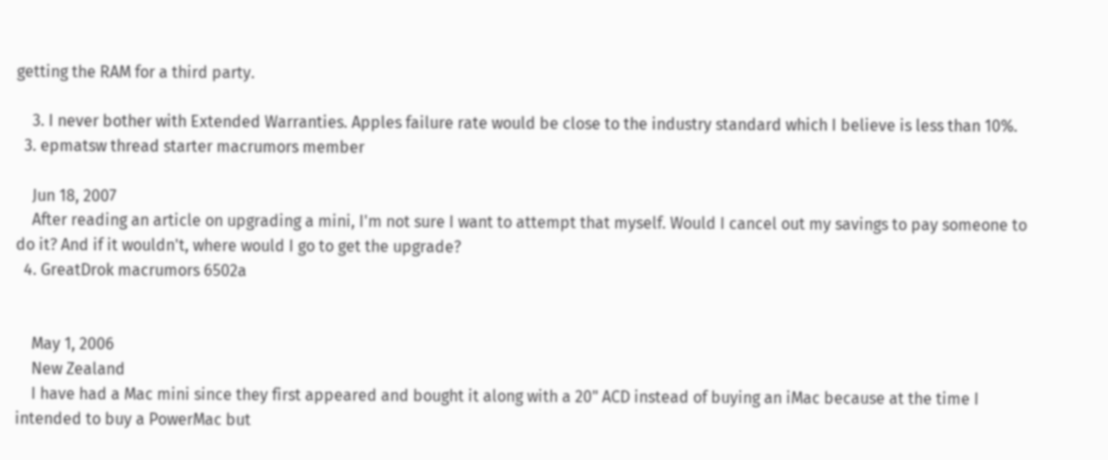getting the RAM for a third party.

    3. I never bother with Extended Warranties. Apples failure rate would be close to the industry standard which I believe is less than 10%.
  3. epmatsw thread starter macrumors member

    Jun 18, 2007
    After reading an article on upgrading a mini, I'm not sure I want to attempt that myself. Would I cancel out my savings to pay someone to do it? And if it wouldn't, where would I go to get the upgrade?
  4. GreatDrok macrumors 6502a


    May 1, 2006
    New Zealand
    I have had a Mac mini since they first appeared and bought it along with a 20" ACD instead of buying an iMac because at the time I intended to buy a PowerMac but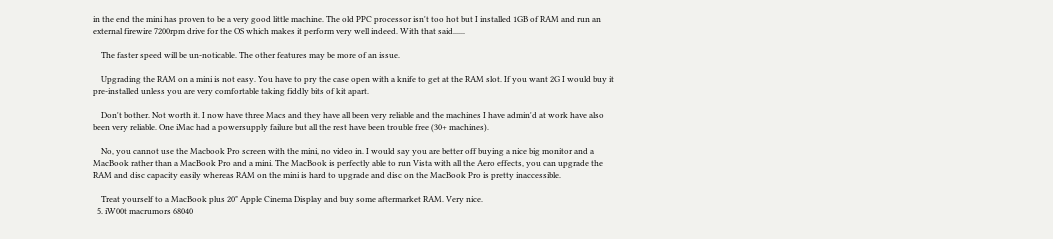in the end the mini has proven to be a very good little machine. The old PPC processor isn't too hot but I installed 1GB of RAM and run an external firewire 7200rpm drive for the OS which makes it perform very well indeed. With that said......

    The faster speed will be un-noticable. The other features may be more of an issue.

    Upgrading the RAM on a mini is not easy. You have to pry the case open with a knife to get at the RAM slot. If you want 2G I would buy it pre-installed unless you are very comfortable taking fiddly bits of kit apart.

    Don't bother. Not worth it. I now have three Macs and they have all been very reliable and the machines I have admin'd at work have also been very reliable. One iMac had a powersupply failure but all the rest have been trouble free (30+ machines).

    No, you cannot use the Macbook Pro screen with the mini, no video in. I would say you are better off buying a nice big monitor and a MacBook rather than a MacBook Pro and a mini. The MacBook is perfectly able to run Vista with all the Aero effects, you can upgrade the RAM and disc capacity easily whereas RAM on the mini is hard to upgrade and disc on the MacBook Pro is pretty inaccessible.

    Treat yourself to a MacBook plus 20" Apple Cinema Display and buy some aftermarket RAM. Very nice.
  5. iW00t macrumors 68040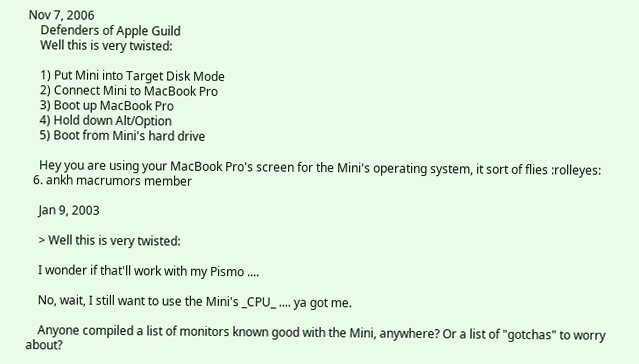Nov 7, 2006
    Defenders of Apple Guild
    Well this is very twisted:

    1) Put Mini into Target Disk Mode
    2) Connect Mini to MacBook Pro
    3) Boot up MacBook Pro
    4) Hold down Alt/Option
    5) Boot from Mini's hard drive

    Hey you are using your MacBook Pro's screen for the Mini's operating system, it sort of flies :rolleyes:
  6. ankh macrumors member

    Jan 9, 2003

    > Well this is very twisted:

    I wonder if that'll work with my Pismo ....

    No, wait, I still want to use the Mini's _CPU_ .... ya got me.

    Anyone compiled a list of monitors known good with the Mini, anywhere? Or a list of "gotchas" to worry about?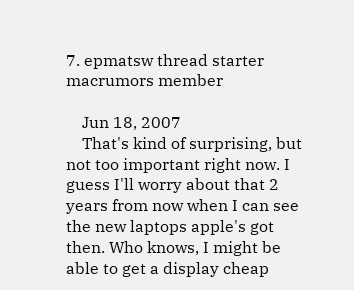7. epmatsw thread starter macrumors member

    Jun 18, 2007
    That's kind of surprising, but not too important right now. I guess I'll worry about that 2 years from now when I can see the new laptops apple's got then. Who knows, I might be able to get a display cheap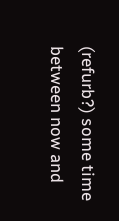(refurb?) some time between now and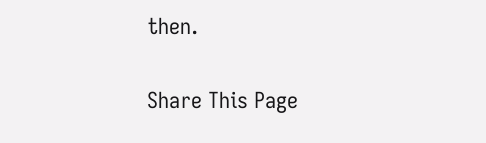then.

Share This Page